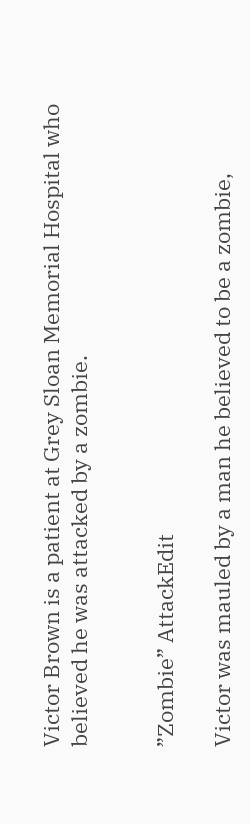Victor Brown is a patient at Grey Sloan Memorial Hospital who believed he was attacked by a zombie.


”Zombie” AttackEdit

Victor was mauled by a man he believed to be a zombie,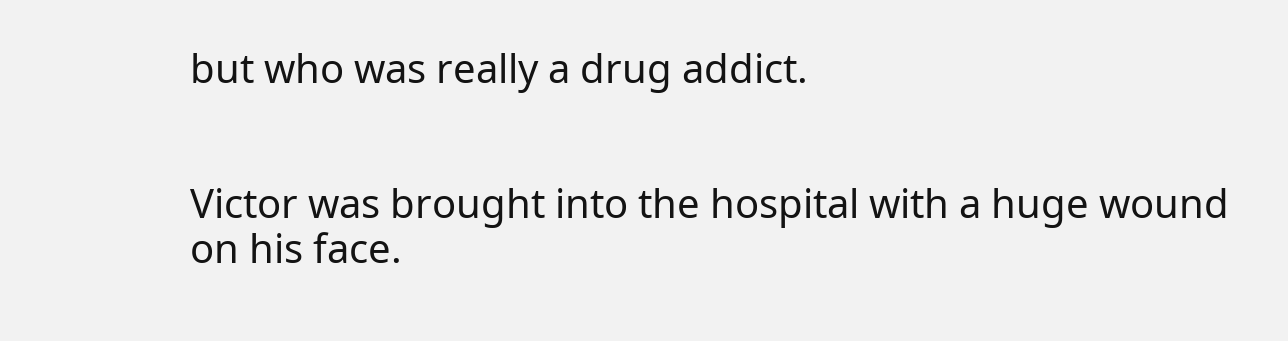but who was really a drug addict.


Victor was brought into the hospital with a huge wound on his face.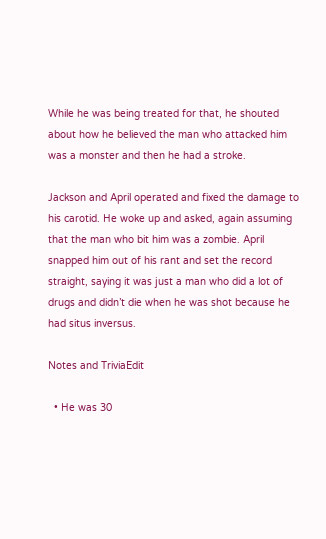While he was being treated for that, he shouted about how he believed the man who attacked him was a monster and then he had a stroke.

Jackson and April operated and fixed the damage to his carotid. He woke up and asked, again assuming that the man who bit him was a zombie. April snapped him out of his rant and set the record straight, saying it was just a man who did a lot of drugs and didn’t die when he was shot because he had situs inversus.

Notes and TriviaEdit

  • He was 30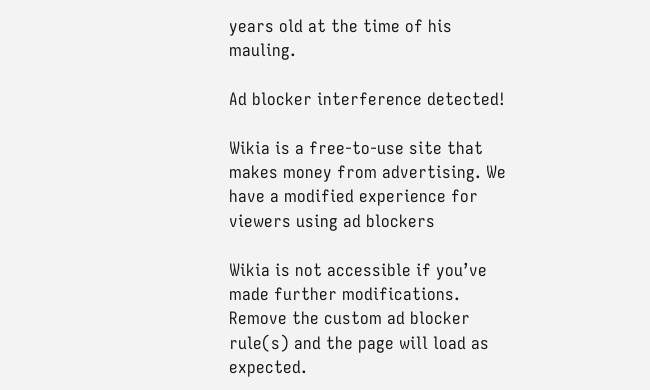years old at the time of his mauling.

Ad blocker interference detected!

Wikia is a free-to-use site that makes money from advertising. We have a modified experience for viewers using ad blockers

Wikia is not accessible if you’ve made further modifications. Remove the custom ad blocker rule(s) and the page will load as expected.